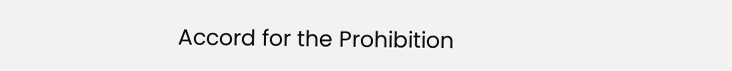Accord for the Prohibition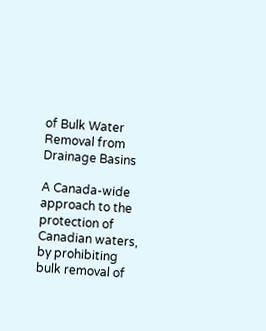of Bulk Water Removal from Drainage Basins

A Canada-wide approach to the protection of Canadian waters, by prohibiting bulk removal of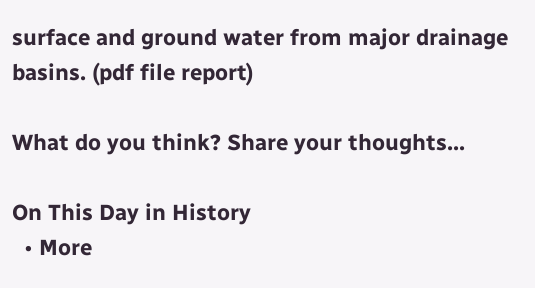surface and ground water from major drainage basins. (pdf file report)

What do you think? Share your thoughts...

On This Day in History
  • More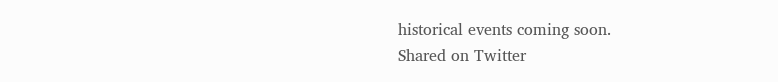historical events coming soon.
Shared on Twitter